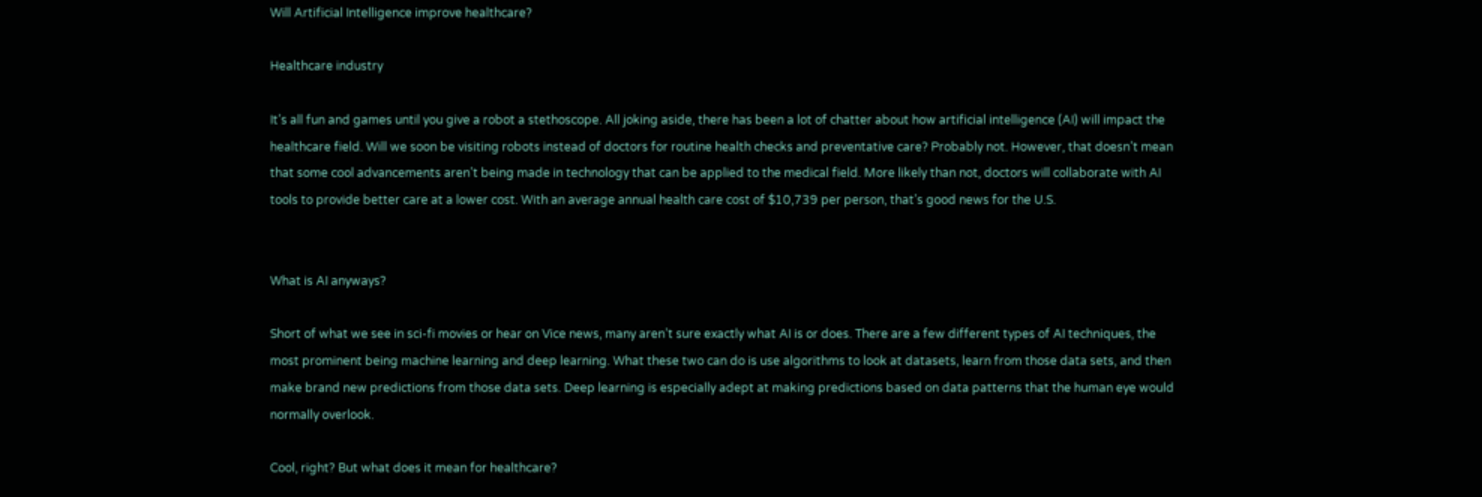Will Artificial Intelligence improve healthcare?

Healthcare industry

It’s all fun and games until you give a robot a stethoscope. All joking aside, there has been a lot of chatter about how artificial intelligence (AI) will impact the healthcare field. Will we soon be visiting robots instead of doctors for routine health checks and preventative care? Probably not. However, that doesn’t mean that some cool advancements aren’t being made in technology that can be applied to the medical field. More likely than not, doctors will collaborate with AI tools to provide better care at a lower cost. With an average annual health care cost of $10,739 per person, that’s good news for the U.S.


What is AI anyways?

Short of what we see in sci-fi movies or hear on Vice news, many aren’t sure exactly what AI is or does. There are a few different types of AI techniques, the most prominent being machine learning and deep learning. What these two can do is use algorithms to look at datasets, learn from those data sets, and then make brand new predictions from those data sets. Deep learning is especially adept at making predictions based on data patterns that the human eye would normally overlook.

Cool, right? But what does it mean for healthcare?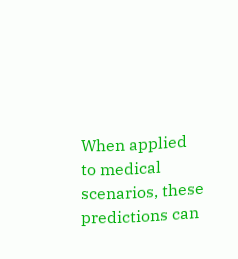When applied to medical scenarios, these predictions can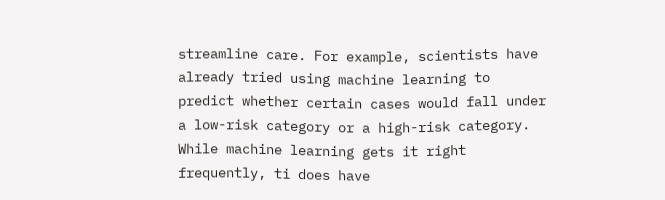streamline care. For example, scientists have already tried using machine learning to predict whether certain cases would fall under a low-risk category or a high-risk category. While machine learning gets it right frequently, ti does have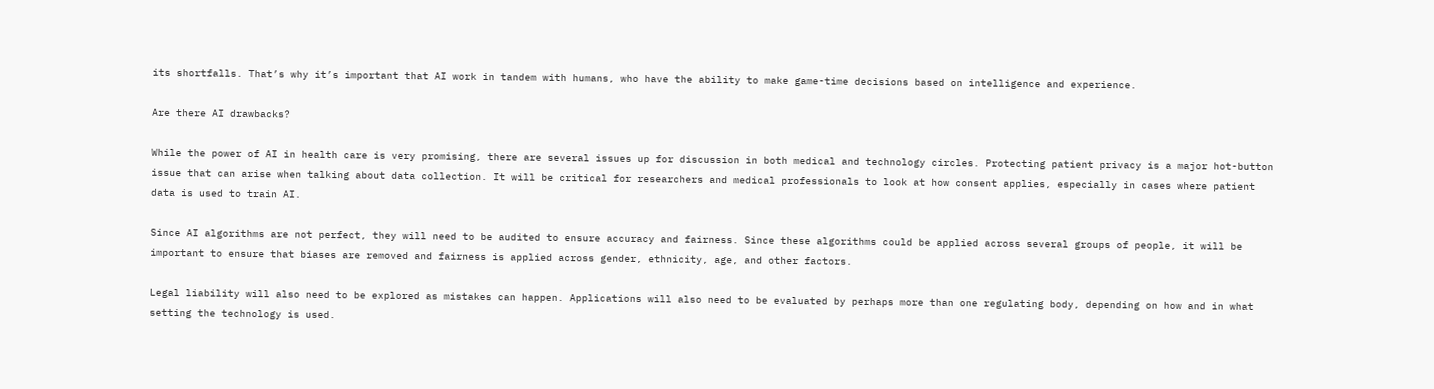its shortfalls. That’s why it’s important that AI work in tandem with humans, who have the ability to make game-time decisions based on intelligence and experience.

Are there AI drawbacks?

While the power of AI in health care is very promising, there are several issues up for discussion in both medical and technology circles. Protecting patient privacy is a major hot-button issue that can arise when talking about data collection. It will be critical for researchers and medical professionals to look at how consent applies, especially in cases where patient data is used to train AI.

Since AI algorithms are not perfect, they will need to be audited to ensure accuracy and fairness. Since these algorithms could be applied across several groups of people, it will be important to ensure that biases are removed and fairness is applied across gender, ethnicity, age, and other factors.

Legal liability will also need to be explored as mistakes can happen. Applications will also need to be evaluated by perhaps more than one regulating body, depending on how and in what setting the technology is used.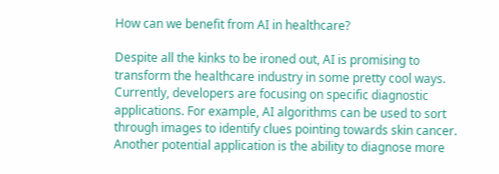How can we benefit from AI in healthcare?

Despite all the kinks to be ironed out, AI is promising to transform the healthcare industry in some pretty cool ways. Currently, developers are focusing on specific diagnostic applications. For example, AI algorithms can be used to sort through images to identify clues pointing towards skin cancer. Another potential application is the ability to diagnose more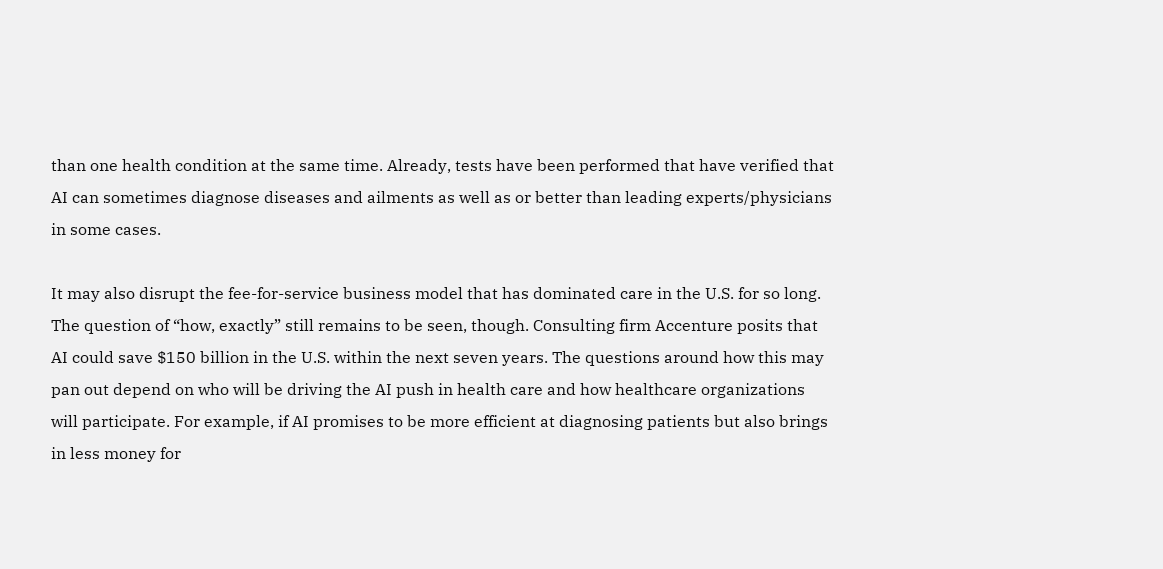than one health condition at the same time. Already, tests have been performed that have verified that AI can sometimes diagnose diseases and ailments as well as or better than leading experts/physicians in some cases.

It may also disrupt the fee-for-service business model that has dominated care in the U.S. for so long. The question of “how, exactly” still remains to be seen, though. Consulting firm Accenture posits that AI could save $150 billion in the U.S. within the next seven years. The questions around how this may pan out depend on who will be driving the AI push in health care and how healthcare organizations will participate. For example, if AI promises to be more efficient at diagnosing patients but also brings in less money for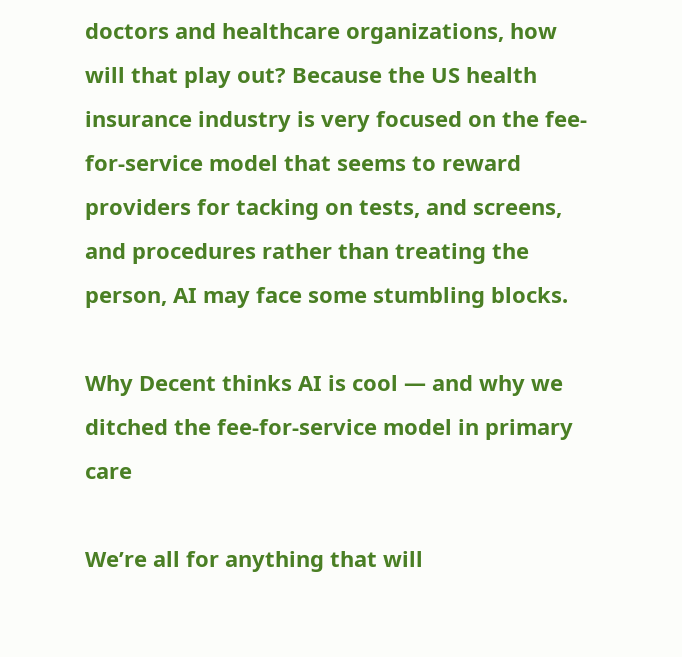doctors and healthcare organizations, how will that play out? Because the US health insurance industry is very focused on the fee-for-service model that seems to reward providers for tacking on tests, and screens, and procedures rather than treating the person, AI may face some stumbling blocks.

Why Decent thinks AI is cool — and why we ditched the fee-for-service model in primary care

We’re all for anything that will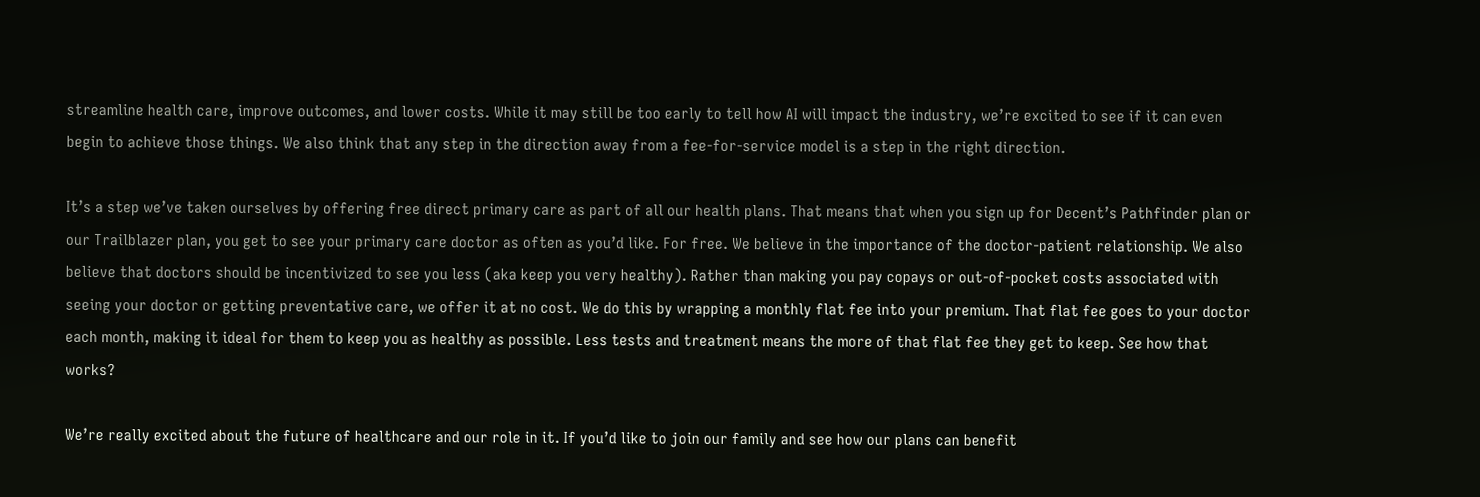streamline health care, improve outcomes, and lower costs. While it may still be too early to tell how AI will impact the industry, we’re excited to see if it can even begin to achieve those things. We also think that any step in the direction away from a fee-for-service model is a step in the right direction.

It’s a step we’ve taken ourselves by offering free direct primary care as part of all our health plans. That means that when you sign up for Decent’s Pathfinder plan or our Trailblazer plan, you get to see your primary care doctor as often as you’d like. For free. We believe in the importance of the doctor-patient relationship. We also believe that doctors should be incentivized to see you less (aka keep you very healthy). Rather than making you pay copays or out-of-pocket costs associated with seeing your doctor or getting preventative care, we offer it at no cost. We do this by wrapping a monthly flat fee into your premium. That flat fee goes to your doctor each month, making it ideal for them to keep you as healthy as possible. Less tests and treatment means the more of that flat fee they get to keep. See how that works?

We’re really excited about the future of healthcare and our role in it. If you’d like to join our family and see how our plans can benefit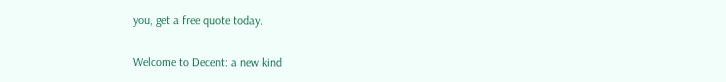you, get a free quote today.

Welcome to Decent: a new kind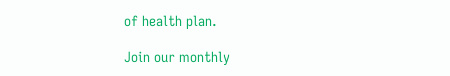of health plan.

Join our monthly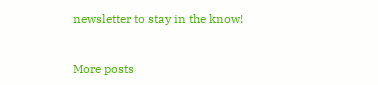newsletter to stay in the know!


More posts